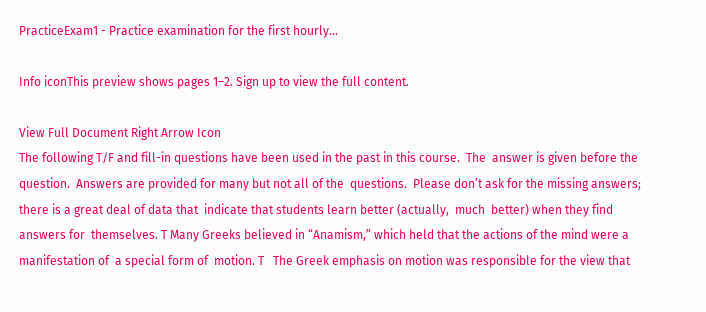PracticeExam1 - Practice examination for the first hourly...

Info iconThis preview shows pages 1–2. Sign up to view the full content.

View Full Document Right Arrow Icon
The following T/F and fill-in questions have been used in the past in this course.  The  answer is given before the question.  Answers are provided for many but not all of the  questions.  Please don’t ask for the missing answers; there is a great deal of data that  indicate that students learn better (actually,  much  better) when they find answers for  themselves. T Many Greeks believed in “Anamism,” which held that the actions of the mind were a  manifestation of  a special form of  motion. T   The Greek emphasis on motion was responsible for the view that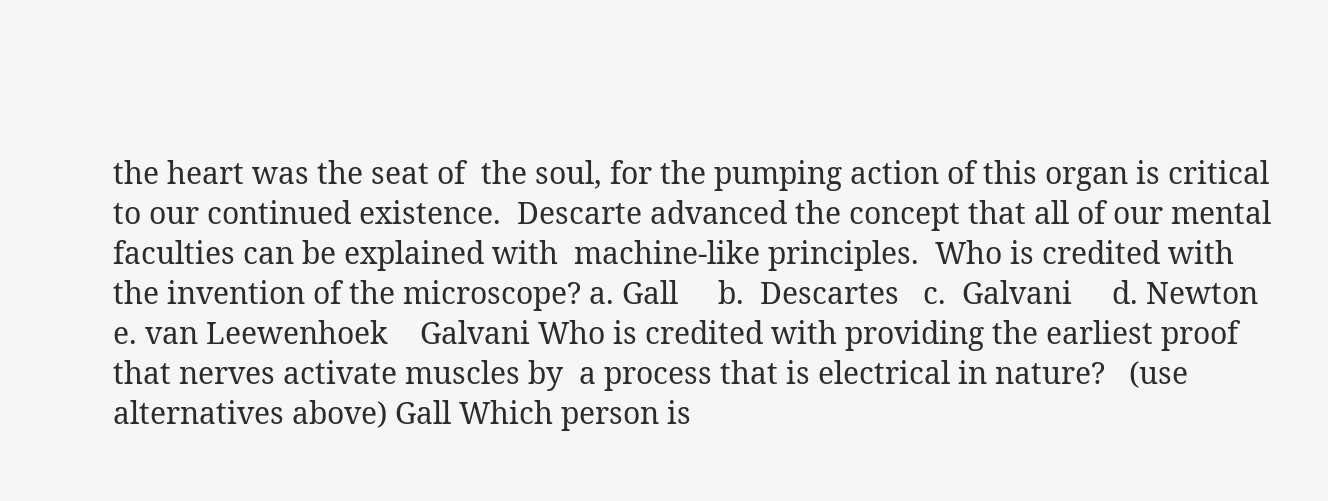the heart was the seat of  the soul, for the pumping action of this organ is critical to our continued existence.  Descarte advanced the concept that all of our mental faculties can be explained with  machine-like principles.  Who is credited with the invention of the microscope? a. Gall     b.  Descartes   c.  Galvani     d. Newton     e. van Leewenhoek    Galvani Who is credited with providing the earliest proof that nerves activate muscles by  a process that is electrical in nature?   (use alternatives above) Gall Which person is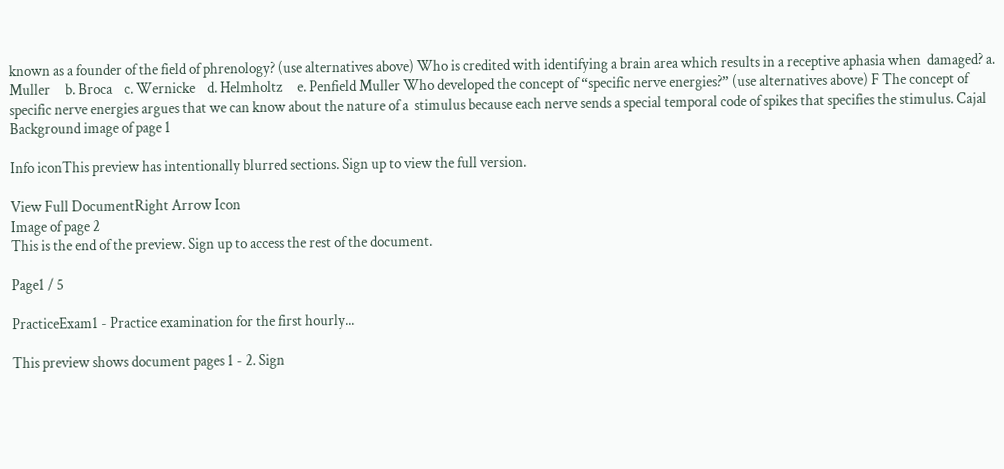known as a founder of the field of phrenology? (use alternatives above) Who is credited with identifying a brain area which results in a receptive aphasia when  damaged? a. Muller     b. Broca    c. Wernicke    d. Helmholtz     e. Penfield Muller Who developed the concept of “specific nerve energies?” (use alternatives above) F The concept of specific nerve energies argues that we can know about the nature of a  stimulus because each nerve sends a special temporal code of spikes that specifies the stimulus. Cajal
Background image of page 1

Info iconThis preview has intentionally blurred sections. Sign up to view the full version.

View Full DocumentRight Arrow Icon
Image of page 2
This is the end of the preview. Sign up to access the rest of the document.

Page1 / 5

PracticeExam1 - Practice examination for the first hourly...

This preview shows document pages 1 - 2. Sign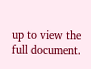up to view the full document.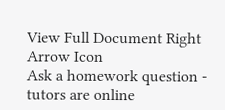View Full Document Right Arrow Icon
Ask a homework question - tutors are online